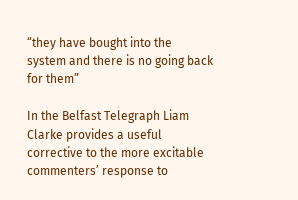“they have bought into the system and there is no going back for them”

In the Belfast Telegraph Liam Clarke provides a useful corrective to the more excitable commenters’ response to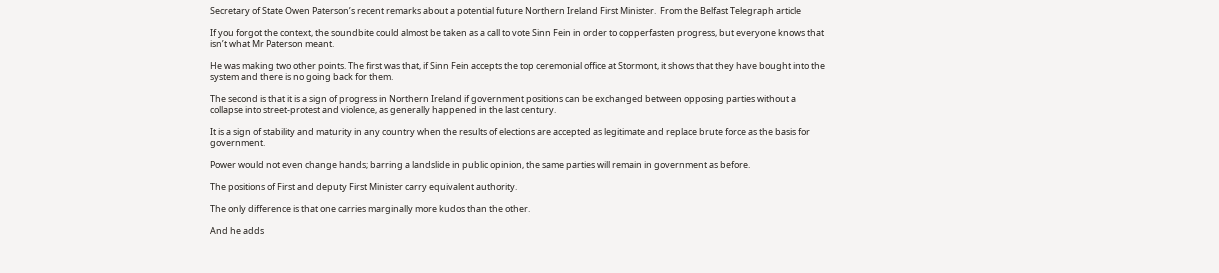Secretary of State Owen Paterson’s recent remarks about a potential future Northern Ireland First Minister.  From the Belfast Telegraph article

If you forgot the context, the soundbite could almost be taken as a call to vote Sinn Fein in order to copperfasten progress, but everyone knows that isn’t what Mr Paterson meant.

He was making two other points. The first was that, if Sinn Fein accepts the top ceremonial office at Stormont, it shows that they have bought into the system and there is no going back for them.

The second is that it is a sign of progress in Northern Ireland if government positions can be exchanged between opposing parties without a collapse into street-protest and violence, as generally happened in the last century.

It is a sign of stability and maturity in any country when the results of elections are accepted as legitimate and replace brute force as the basis for government.

Power would not even change hands; barring a landslide in public opinion, the same parties will remain in government as before.

The positions of First and deputy First Minister carry equivalent authority.

The only difference is that one carries marginally more kudos than the other.

And he adds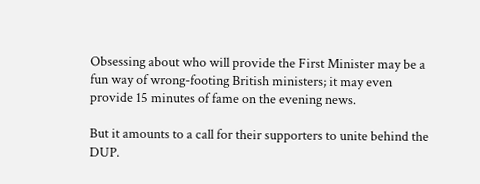Obsessing about who will provide the First Minister may be a fun way of wrong-footing British ministers; it may even provide 15 minutes of fame on the evening news.

But it amounts to a call for their supporters to unite behind the DUP.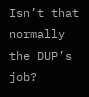Isn’t that normally the DUP’s job?